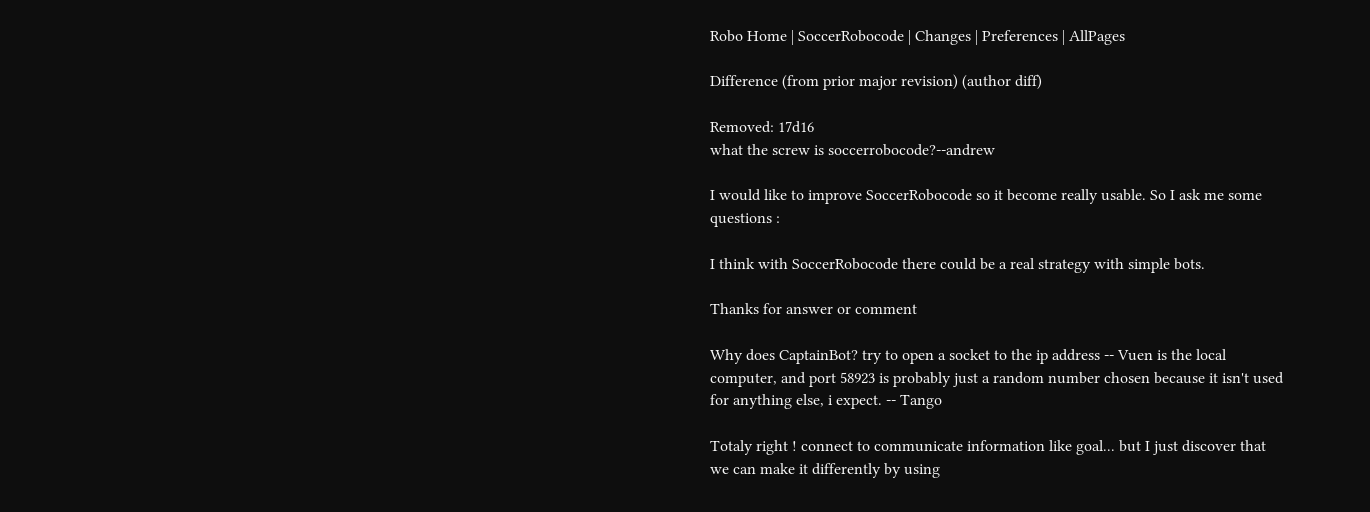Robo Home | SoccerRobocode | Changes | Preferences | AllPages

Difference (from prior major revision) (author diff)

Removed: 17d16
what the screw is soccerrobocode?--andrew

I would like to improve SoccerRobocode so it become really usable. So I ask me some questions :

I think with SoccerRobocode there could be a real strategy with simple bots.

Thanks for answer or comment

Why does CaptainBot? try to open a socket to the ip address -- Vuen is the local computer, and port 58923 is probably just a random number chosen because it isn't used for anything else, i expect. -- Tango

Totaly right ! connect to communicate information like goal... but I just discover that we can make it differently by using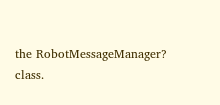the RobotMessageManager? class.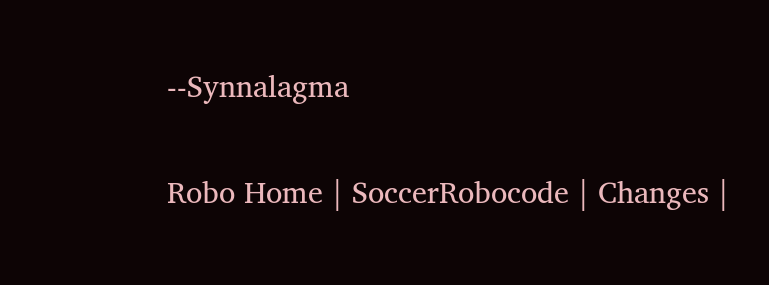--Synnalagma

Robo Home | SoccerRobocode | Changes |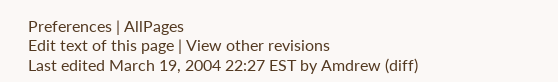Preferences | AllPages
Edit text of this page | View other revisions
Last edited March 19, 2004 22:27 EST by Amdrew (diff)